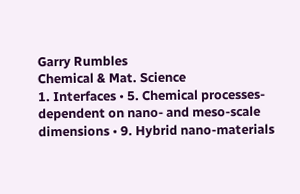Garry Rumbles
Chemical & Mat. Science
1. Interfaces • 5. Chemical processes-dependent on nano- and meso-scale dimensions • 9. Hybrid nano-materials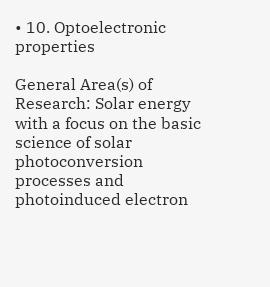• 10. Optoelectronic properties

General Area(s) of Research: Solar energy with a focus on the basic science of solar photoconversion processes and photoinduced electron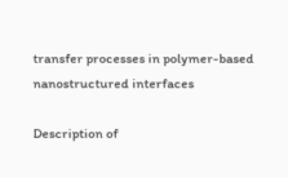transfer processes in polymer-based nanostructured interfaces

Description of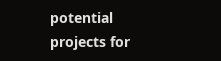potential projects for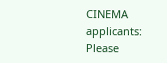CINEMA applicants: Please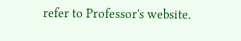refer to Professor's website.